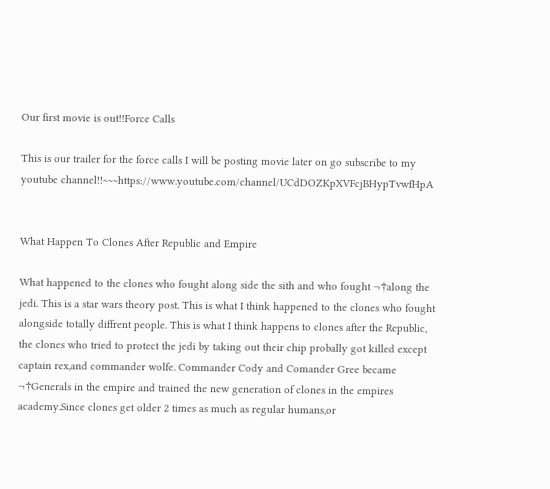Our first movie is out!!Force Calls

This is our trailer for the force calls I will be posting movie later on go subscribe to my youtube channel!!~~~https://www.youtube.com/channel/UCdDOZKpXVFcjBHypTvwfHpA


What Happen To Clones After Republic and Empire

What happened to the clones who fought along side the sith and who fought ¬†along the jedi. This is a star wars theory post. This is what I think happened to the clones who fought alongside totally diffrent people. This is what I think happens to clones after the Republic, the clones who tried to protect the jedi by taking out their chip probally got killed except captain rex,and commander wolfe. Commander Cody and Comander Gree became ¬†Generals in the empire and trained the new generation of clones in the empires academy.Since clones get older 2 times as much as regular humans,or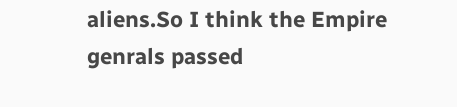aliens.So I think the Empire genrals passed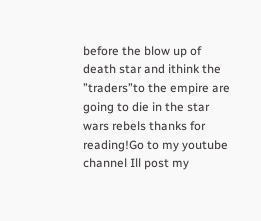before the blow up of death star and ithink the ”traders”to the empire are going to die in the star wars rebels thanks for reading!Go to my youtube channel Ill post my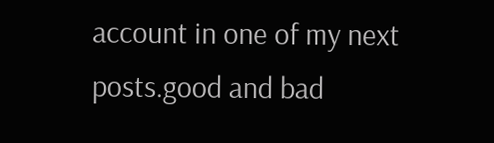account in one of my next posts.good and bad